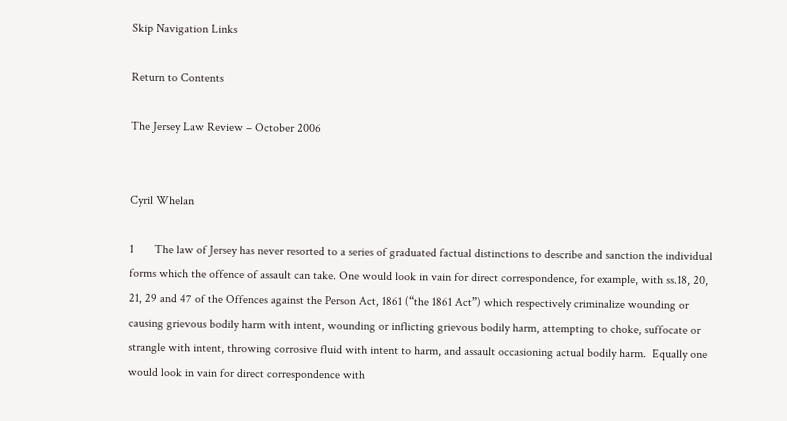Skip Navigation Links

Return to Contents

The Jersey Law Review – October 2006


Cyril Whelan

1       The law of Jersey has never resorted to a series of graduated factual distinctions to describe and sanction the individual forms which the offence of assault can take. One would look in vain for direct correspondence, for example, with ss.18, 20, 21, 29 and 47 of the Offences against the Person Act, 1861 (“the 1861 Act”) which respectively criminalize wounding or causing grievous bodily harm with intent, wounding or inflicting grievous bodily harm, attempting to choke, suffocate or strangle with intent, throwing corrosive fluid with intent to harm, and assault occasioning actual bodily harm.  Equally one would look in vain for direct correspondence with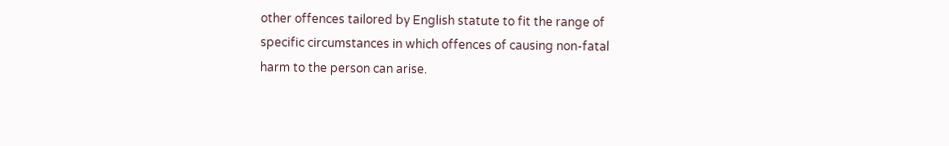other offences tailored by English statute to fit the range of specific circumstances in which offences of causing non-fatal harm to the person can arise.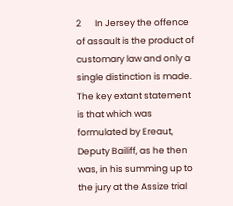2       In Jersey the offence of assault is the product of customary law and only a single distinction is made. The key extant statement is that which was formulated by Ereaut, Deputy Bailiff, as he then was, in his summing up to the jury at the Assize trial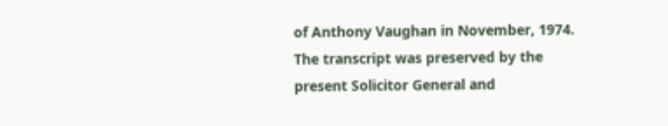of Anthony Vaughan in November, 1974. The transcript was preserved by the present Solicitor General and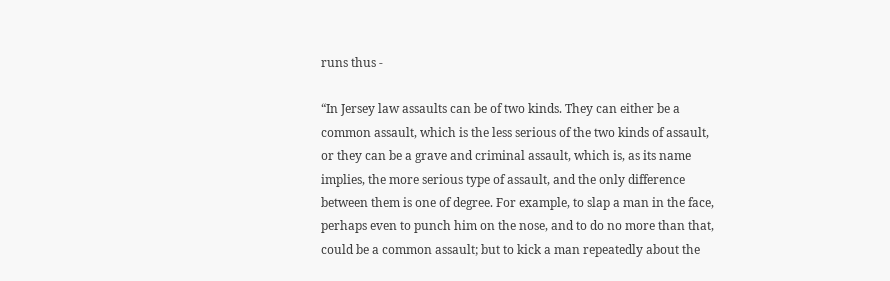runs thus -

“In Jersey law assaults can be of two kinds. They can either be a common assault, which is the less serious of the two kinds of assault, or they can be a grave and criminal assault, which is, as its name implies, the more serious type of assault, and the only difference between them is one of degree. For example, to slap a man in the face, perhaps even to punch him on the nose, and to do no more than that, could be a common assault; but to kick a man repeatedly about the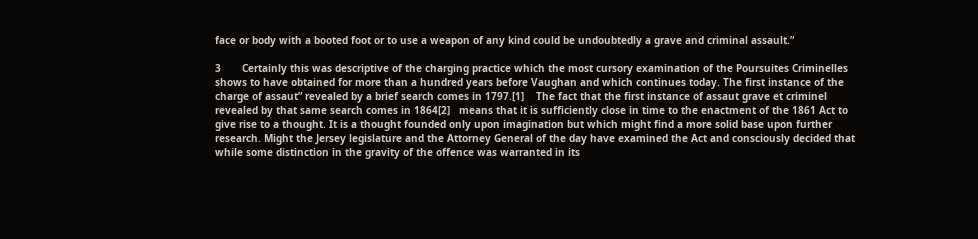face or body with a booted foot or to use a weapon of any kind could be undoubtedly a grave and criminal assault.”

3       Certainly this was descriptive of the charging practice which the most cursory examination of the Poursuites Criminelles shows to have obtained for more than a hundred years before Vaughan and which continues today. The first instance of the charge of assaut” revealed by a brief search comes in 1797.[1]    The fact that the first instance of assaut grave et criminel revealed by that same search comes in 1864[2]   means that it is sufficiently close in time to the enactment of the 1861 Act to give rise to a thought. It is a thought founded only upon imagination but which might find a more solid base upon further research. Might the Jersey legislature and the Attorney General of the day have examined the Act and consciously decided that while some distinction in the gravity of the offence was warranted in its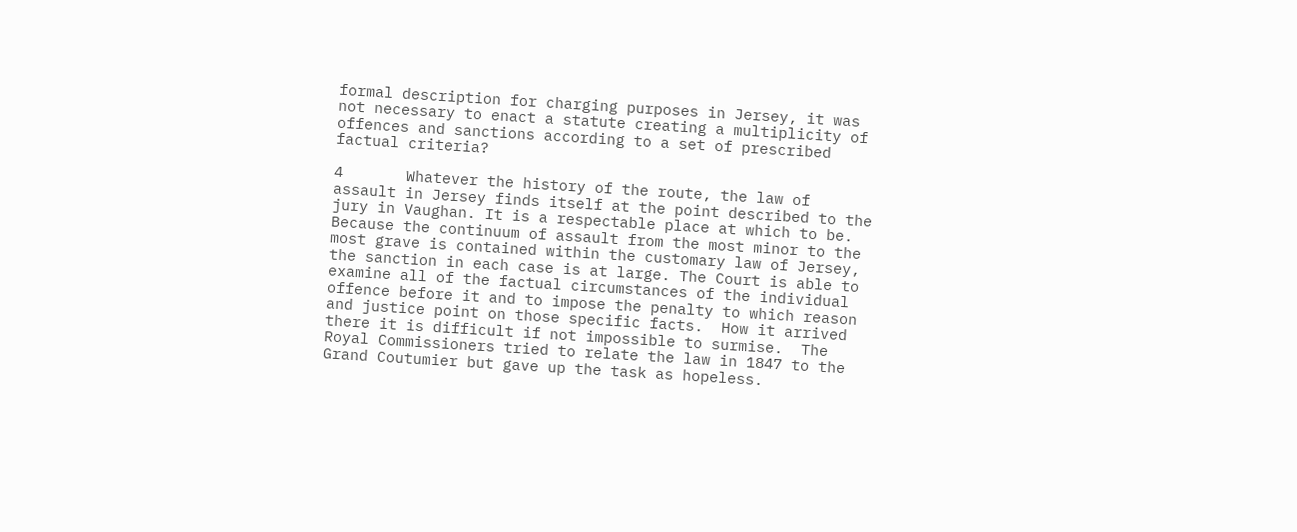formal description for charging purposes in Jersey, it was not necessary to enact a statute creating a multiplicity of offences and sanctions according to a set of prescribed factual criteria?

4       Whatever the history of the route, the law of assault in Jersey finds itself at the point described to the jury in Vaughan. It is a respectable place at which to be. Because the continuum of assault from the most minor to the most grave is contained within the customary law of Jersey, the sanction in each case is at large. The Court is able to examine all of the factual circumstances of the individual offence before it and to impose the penalty to which reason and justice point on those specific facts.  How it arrived there it is difficult if not impossible to surmise.  The Royal Commissioners tried to relate the law in 1847 to the Grand Coutumier but gave up the task as hopeless.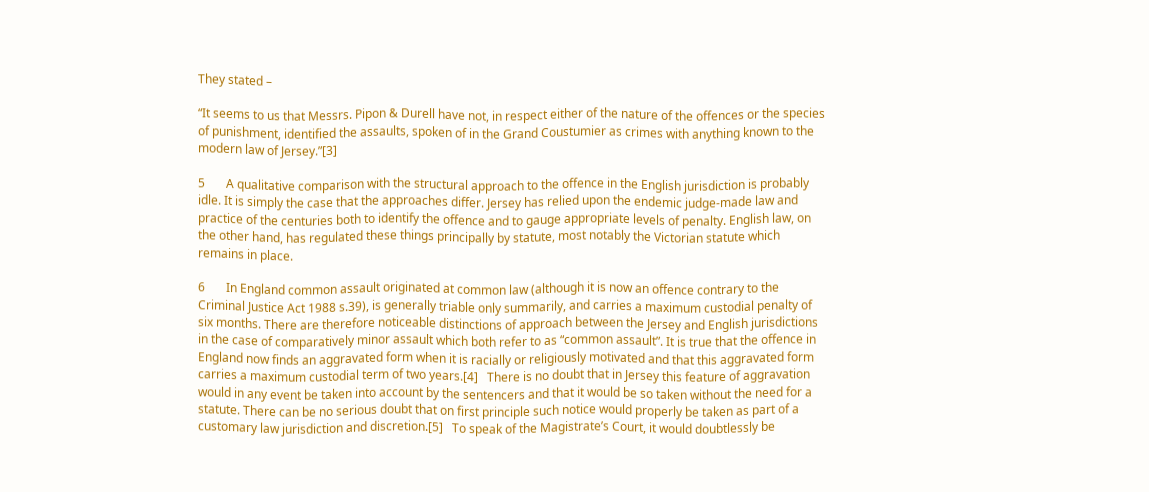They stated –

“It seems to us that Messrs. Pipon & Durell have not, in respect either of the nature of the offences or the species of punishment, identified the assaults, spoken of in the Grand Coustumier as crimes with anything known to the modern law of Jersey.”[3]

5       A qualitative comparison with the structural approach to the offence in the English jurisdiction is probably idle. It is simply the case that the approaches differ. Jersey has relied upon the endemic judge-made law and practice of the centuries both to identify the offence and to gauge appropriate levels of penalty. English law, on the other hand, has regulated these things principally by statute, most notably the Victorian statute which remains in place.

6       In England common assault originated at common law (although it is now an offence contrary to the Criminal Justice Act 1988 s.39), is generally triable only summarily, and carries a maximum custodial penalty of six months. There are therefore noticeable distinctions of approach between the Jersey and English jurisdictions in the case of comparatively minor assault which both refer to as “common assault”. It is true that the offence in England now finds an aggravated form when it is racially or religiously motivated and that this aggravated form carries a maximum custodial term of two years.[4]   There is no doubt that in Jersey this feature of aggravation would in any event be taken into account by the sentencers and that it would be so taken without the need for a statute. There can be no serious doubt that on first principle such notice would properly be taken as part of a customary law jurisdiction and discretion.[5]   To speak of the Magistrate’s Court, it would doubtlessly be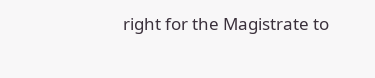right for the Magistrate to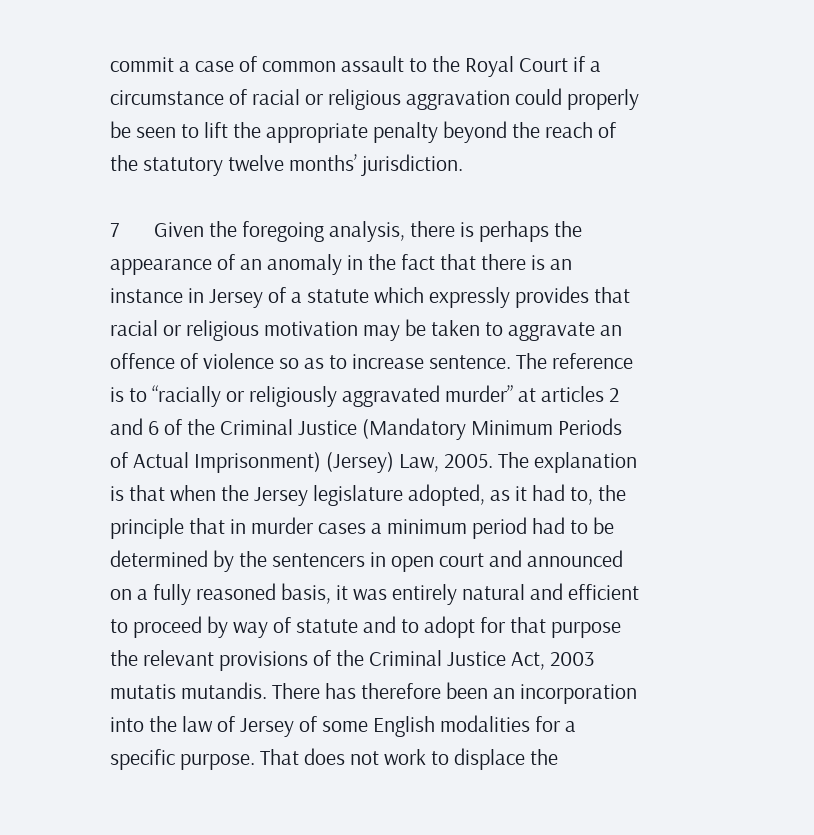commit a case of common assault to the Royal Court if a circumstance of racial or religious aggravation could properly be seen to lift the appropriate penalty beyond the reach of the statutory twelve months’ jurisdiction.

7       Given the foregoing analysis, there is perhaps the appearance of an anomaly in the fact that there is an instance in Jersey of a statute which expressly provides that racial or religious motivation may be taken to aggravate an offence of violence so as to increase sentence. The reference is to “racially or religiously aggravated murder” at articles 2 and 6 of the Criminal Justice (Mandatory Minimum Periods of Actual Imprisonment) (Jersey) Law, 2005. The explanation is that when the Jersey legislature adopted, as it had to, the principle that in murder cases a minimum period had to be determined by the sentencers in open court and announced on a fully reasoned basis, it was entirely natural and efficient to proceed by way of statute and to adopt for that purpose the relevant provisions of the Criminal Justice Act, 2003 mutatis mutandis. There has therefore been an incorporation into the law of Jersey of some English modalities for a specific purpose. That does not work to displace the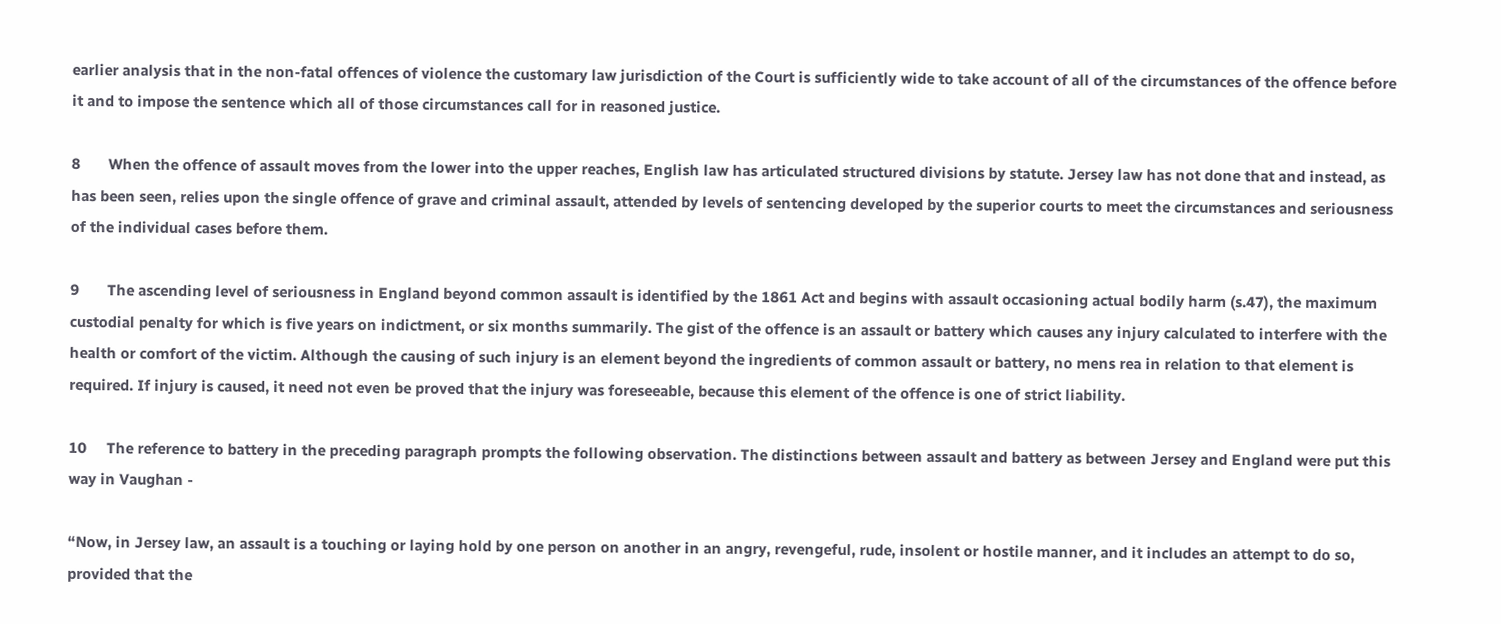earlier analysis that in the non-fatal offences of violence the customary law jurisdiction of the Court is sufficiently wide to take account of all of the circumstances of the offence before it and to impose the sentence which all of those circumstances call for in reasoned justice.

8       When the offence of assault moves from the lower into the upper reaches, English law has articulated structured divisions by statute. Jersey law has not done that and instead, as has been seen, relies upon the single offence of grave and criminal assault, attended by levels of sentencing developed by the superior courts to meet the circumstances and seriousness of the individual cases before them.

9       The ascending level of seriousness in England beyond common assault is identified by the 1861 Act and begins with assault occasioning actual bodily harm (s.47), the maximum custodial penalty for which is five years on indictment, or six months summarily. The gist of the offence is an assault or battery which causes any injury calculated to interfere with the health or comfort of the victim. Although the causing of such injury is an element beyond the ingredients of common assault or battery, no mens rea in relation to that element is required. If injury is caused, it need not even be proved that the injury was foreseeable, because this element of the offence is one of strict liability.

10     The reference to battery in the preceding paragraph prompts the following observation. The distinctions between assault and battery as between Jersey and England were put this way in Vaughan -

“Now, in Jersey law, an assault is a touching or laying hold by one person on another in an angry, revengeful, rude, insolent or hostile manner, and it includes an attempt to do so, provided that the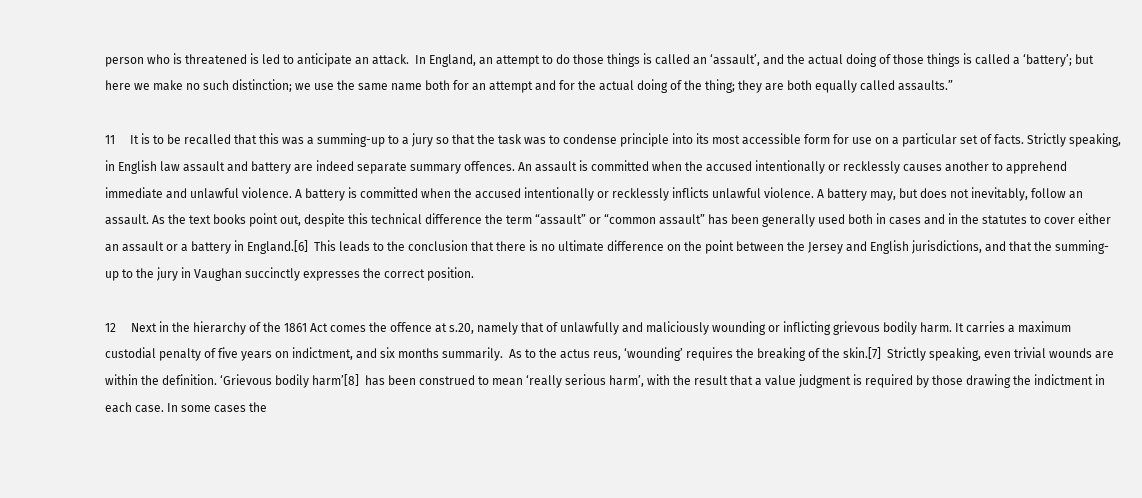person who is threatened is led to anticipate an attack.  In England, an attempt to do those things is called an ‘assault’, and the actual doing of those things is called a ‘battery’; but here we make no such distinction; we use the same name both for an attempt and for the actual doing of the thing; they are both equally called assaults.”

11     It is to be recalled that this was a summing-up to a jury so that the task was to condense principle into its most accessible form for use on a particular set of facts. Strictly speaking, in English law assault and battery are indeed separate summary offences. An assault is committed when the accused intentionally or recklessly causes another to apprehend immediate and unlawful violence. A battery is committed when the accused intentionally or recklessly inflicts unlawful violence. A battery may, but does not inevitably, follow an assault. As the text books point out, despite this technical difference the term “assault” or “common assault” has been generally used both in cases and in the statutes to cover either an assault or a battery in England.[6]  This leads to the conclusion that there is no ultimate difference on the point between the Jersey and English jurisdictions, and that the summing-up to the jury in Vaughan succinctly expresses the correct position.

12     Next in the hierarchy of the 1861 Act comes the offence at s.20, namely that of unlawfully and maliciously wounding or inflicting grievous bodily harm. It carries a maximum custodial penalty of five years on indictment, and six months summarily.  As to the actus reus, ‘wounding’ requires the breaking of the skin.[7]  Strictly speaking, even trivial wounds are within the definition. ‘Grievous bodily harm’[8]  has been construed to mean ‘really serious harm’, with the result that a value judgment is required by those drawing the indictment in each case. In some cases the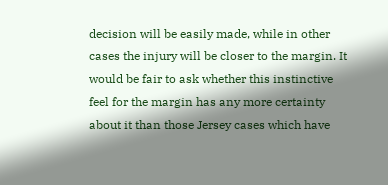decision will be easily made, while in other cases the injury will be closer to the margin. It would be fair to ask whether this instinctive feel for the margin has any more certainty about it than those Jersey cases which have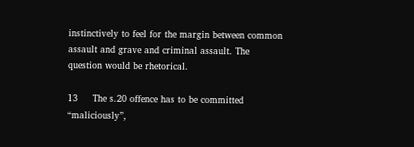instinctively to feel for the margin between common assault and grave and criminal assault. The question would be rhetorical.

13     The s.20 offence has to be committed “maliciously”,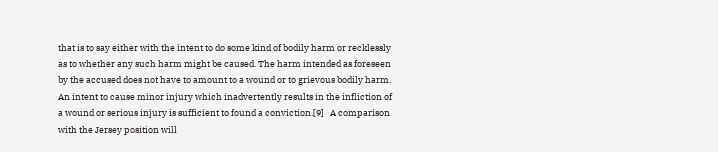that is to say either with the intent to do some kind of bodily harm or recklessly as to whether any such harm might be caused. The harm intended as foreseen by the accused does not have to amount to a wound or to grievous bodily harm. An intent to cause minor injury which inadvertently results in the infliction of a wound or serious injury is sufficient to found a conviction.[9]   A comparison with the Jersey position will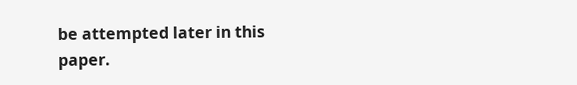be attempted later in this paper.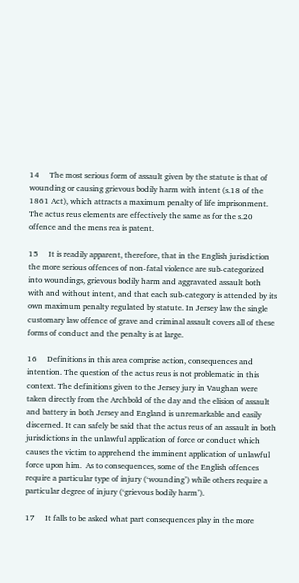14     The most serious form of assault given by the statute is that of wounding or causing grievous bodily harm with intent (s.18 of the 1861 Act), which attracts a maximum penalty of life imprisonment. The actus reus elements are effectively the same as for the s.20 offence and the mens rea is patent.

15     It is readily apparent, therefore, that in the English jurisdiction the more serious offences of non-fatal violence are sub-categorized into woundings, grievous bodily harm and aggravated assault both with and without intent, and that each sub-category is attended by its own maximum penalty regulated by statute. In Jersey law the single customary law offence of grave and criminal assault covers all of these forms of conduct and the penalty is at large.

16     Definitions in this area comprise action, consequences and intention. The question of the actus reus is not problematic in this context. The definitions given to the Jersey jury in Vaughan were taken directly from the Archbold of the day and the elision of assault and battery in both Jersey and England is unremarkable and easily discerned. It can safely be said that the actus reus of an assault in both jurisdictions in the unlawful application of force or conduct which causes the victim to apprehend the imminent application of unlawful force upon him.  As to consequences, some of the English offences require a particular type of injury (‘wounding’) while others require a particular degree of injury (‘grievous bodily harm’).

17     It falls to be asked what part consequences play in the more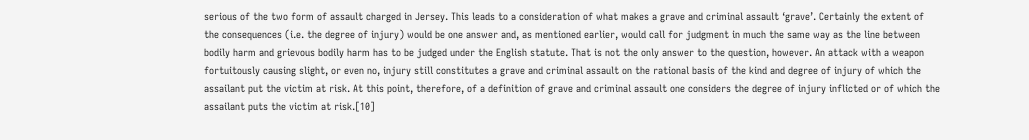serious of the two form of assault charged in Jersey. This leads to a consideration of what makes a grave and criminal assault ‘grave’. Certainly the extent of the consequences (i.e. the degree of injury) would be one answer and, as mentioned earlier, would call for judgment in much the same way as the line between bodily harm and grievous bodily harm has to be judged under the English statute. That is not the only answer to the question, however. An attack with a weapon fortuitously causing slight, or even no, injury still constitutes a grave and criminal assault on the rational basis of the kind and degree of injury of which the assailant put the victim at risk. At this point, therefore, of a definition of grave and criminal assault one considers the degree of injury inflicted or of which the assailant puts the victim at risk.[10]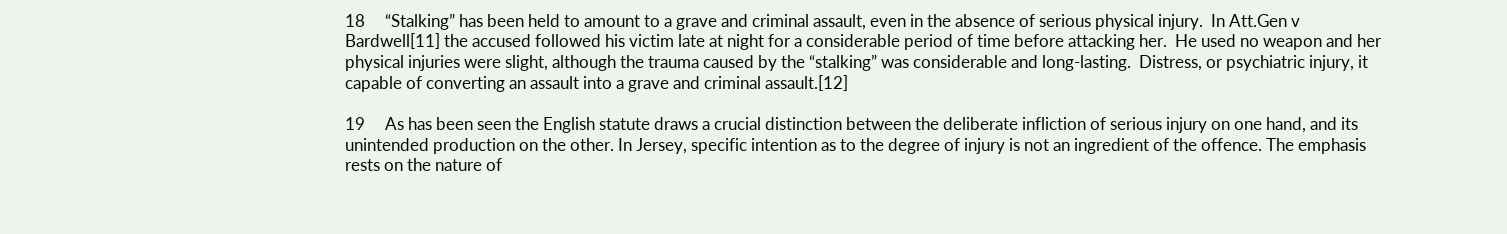18     “Stalking” has been held to amount to a grave and criminal assault, even in the absence of serious physical injury.  In Att.Gen v Bardwell[11] the accused followed his victim late at night for a considerable period of time before attacking her.  He used no weapon and her physical injuries were slight, although the trauma caused by the “stalking” was considerable and long-lasting.  Distress, or psychiatric injury, it capable of converting an assault into a grave and criminal assault.[12]

19     As has been seen the English statute draws a crucial distinction between the deliberate infliction of serious injury on one hand, and its unintended production on the other. In Jersey, specific intention as to the degree of injury is not an ingredient of the offence. The emphasis rests on the nature of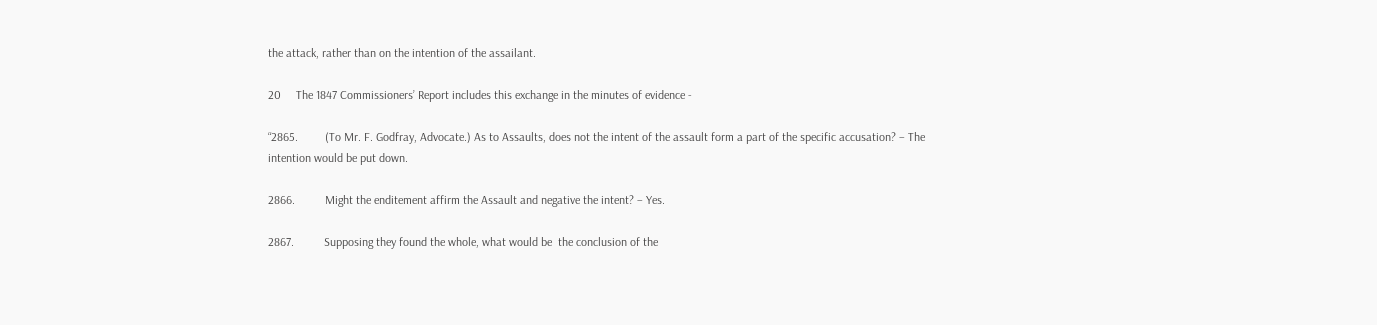the attack, rather than on the intention of the assailant.

20     The 1847 Commissioners’ Report includes this exchange in the minutes of evidence -

“2865.         (To Mr. F. Godfray, Advocate.) As to Assaults, does not the intent of the assault form a part of the specific accusation? – The intention would be put down.

2866.          Might the enditement affirm the Assault and negative the intent? – Yes.

2867.          Supposing they found the whole, what would be  the conclusion of the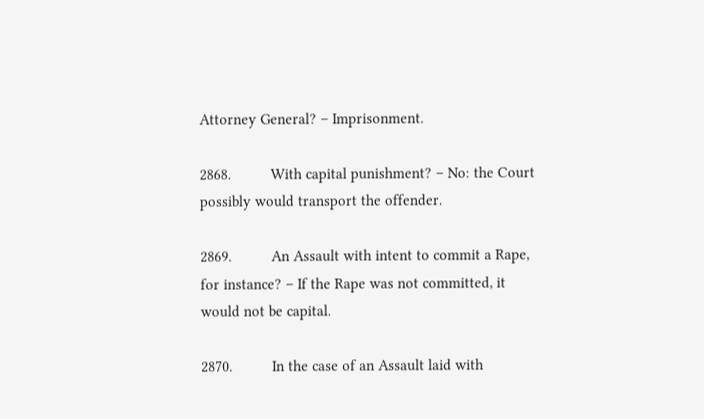Attorney General? – Imprisonment.

2868.          With capital punishment? – No: the Court possibly would transport the offender.

2869.          An Assault with intent to commit a Rape, for instance? – If the Rape was not committed, it would not be capital.

2870.          In the case of an Assault laid with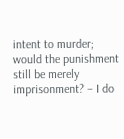intent to murder; would the punishment still be merely imprisonment? – I do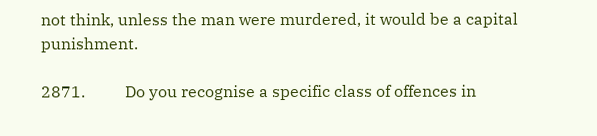not think, unless the man were murdered, it would be a capital punishment.

2871.          Do you recognise a specific class of offences in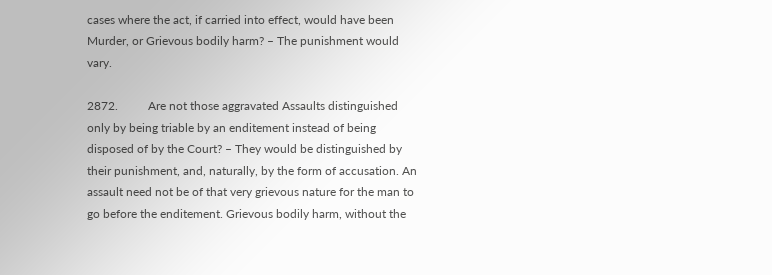cases where the act, if carried into effect, would have been Murder, or Grievous bodily harm? – The punishment would vary.

2872.          Are not those aggravated Assaults distinguished only by being triable by an enditement instead of being disposed of by the Court? – They would be distinguished by their punishment, and, naturally, by the form of accusation. An assault need not be of that very grievous nature for the man to go before the enditement. Grievous bodily harm, without the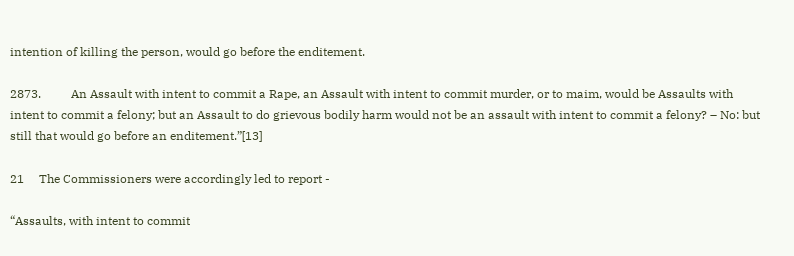intention of killing the person, would go before the enditement.

2873.          An Assault with intent to commit a Rape, an Assault with intent to commit murder, or to maim, would be Assaults with intent to commit a felony; but an Assault to do grievous bodily harm would not be an assault with intent to commit a felony? – No: but still that would go before an enditement.”[13]

21     The Commissioners were accordingly led to report -

“Assaults, with intent to commit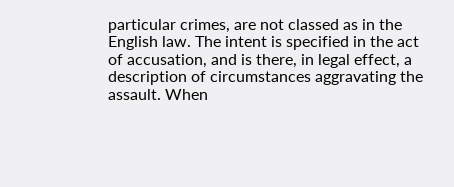particular crimes, are not classed as in the English law. The intent is specified in the act of accusation, and is there, in legal effect, a description of circumstances aggravating the assault. When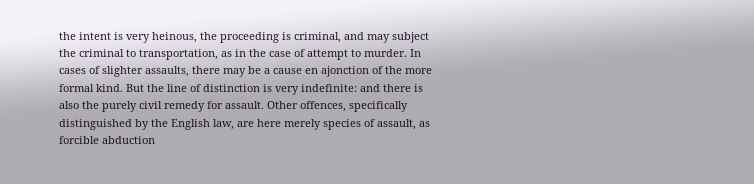the intent is very heinous, the proceeding is criminal, and may subject the criminal to transportation, as in the case of attempt to murder. In cases of slighter assaults, there may be a cause en ajonction of the more formal kind. But the line of distinction is very indefinite: and there is also the purely civil remedy for assault. Other offences, specifically distinguished by the English law, are here merely species of assault, as forcible abduction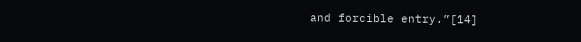and forcible entry.”[14]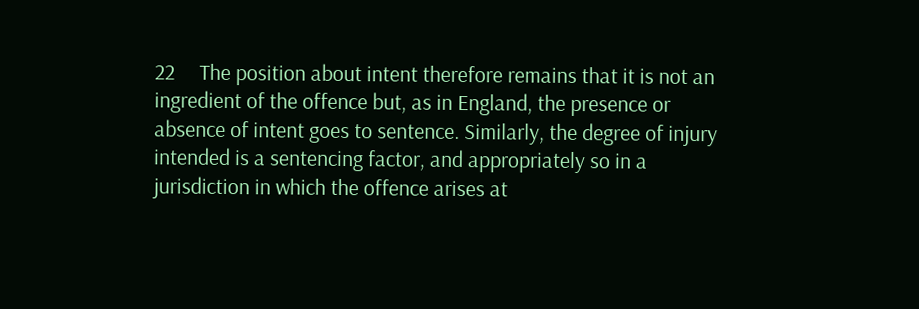22     The position about intent therefore remains that it is not an ingredient of the offence but, as in England, the presence or absence of intent goes to sentence. Similarly, the degree of injury intended is a sentencing factor, and appropriately so in a jurisdiction in which the offence arises at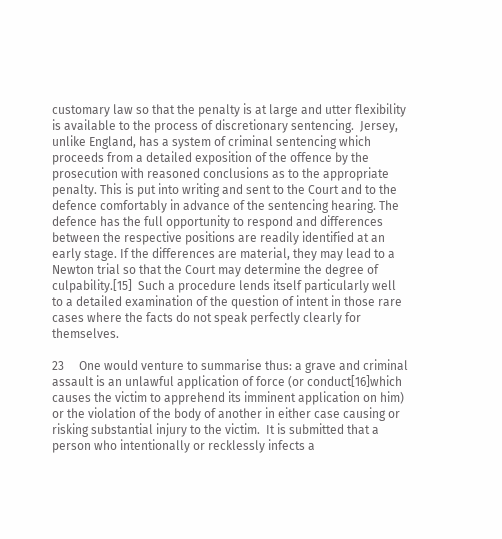customary law so that the penalty is at large and utter flexibility is available to the process of discretionary sentencing.  Jersey, unlike England, has a system of criminal sentencing which proceeds from a detailed exposition of the offence by the prosecution with reasoned conclusions as to the appropriate penalty. This is put into writing and sent to the Court and to the defence comfortably in advance of the sentencing hearing. The defence has the full opportunity to respond and differences between the respective positions are readily identified at an early stage. If the differences are material, they may lead to a Newton trial so that the Court may determine the degree of culpability.[15]  Such a procedure lends itself particularly well to a detailed examination of the question of intent in those rare cases where the facts do not speak perfectly clearly for themselves.

23     One would venture to summarise thus: a grave and criminal assault is an unlawful application of force (or conduct[16]which causes the victim to apprehend its imminent application on him) or the violation of the body of another in either case causing or risking substantial injury to the victim.  It is submitted that a person who intentionally or recklessly infects a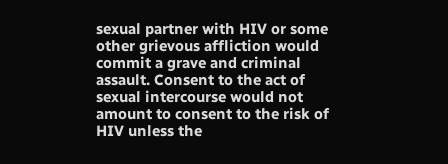sexual partner with HIV or some other grievous affliction would commit a grave and criminal assault. Consent to the act of sexual intercourse would not amount to consent to the risk of HIV unless the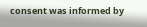consent was informed by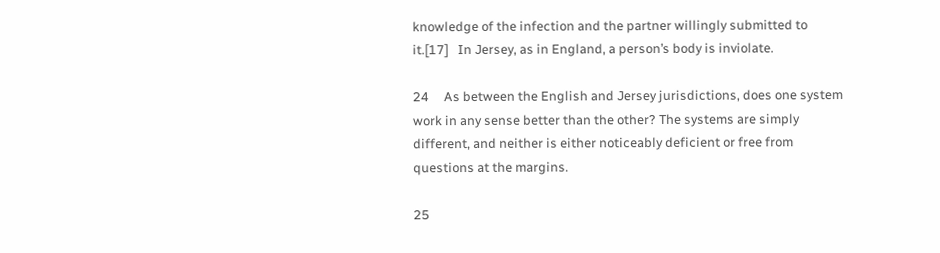knowledge of the infection and the partner willingly submitted to it.[17]   In Jersey, as in England, a person’s body is inviolate.

24     As between the English and Jersey jurisdictions, does one system work in any sense better than the other? The systems are simply different, and neither is either noticeably deficient or free from questions at the margins.

25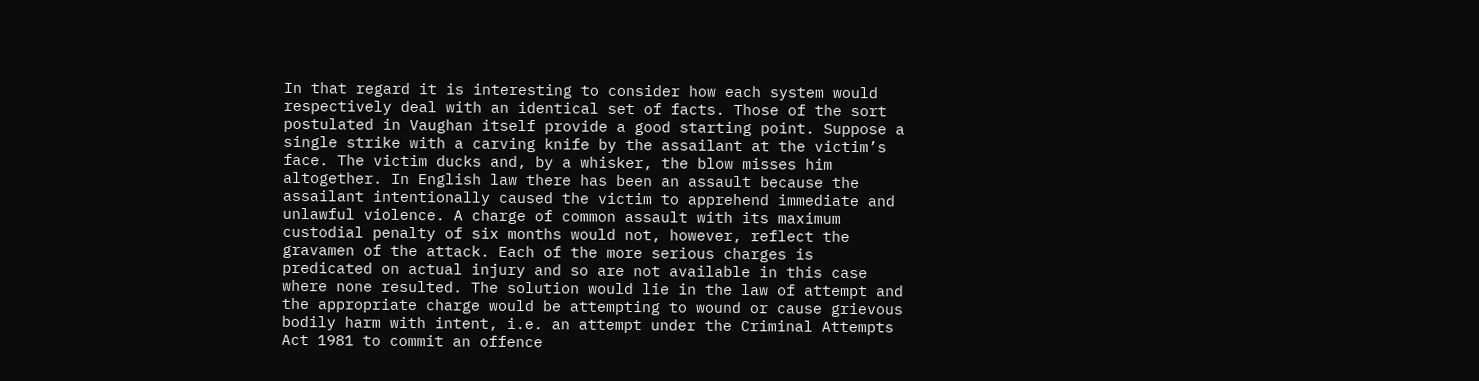In that regard it is interesting to consider how each system would respectively deal with an identical set of facts. Those of the sort postulated in Vaughan itself provide a good starting point. Suppose a single strike with a carving knife by the assailant at the victim’s face. The victim ducks and, by a whisker, the blow misses him altogether. In English law there has been an assault because the assailant intentionally caused the victim to apprehend immediate and unlawful violence. A charge of common assault with its maximum custodial penalty of six months would not, however, reflect the gravamen of the attack. Each of the more serious charges is predicated on actual injury and so are not available in this case where none resulted. The solution would lie in the law of attempt and the appropriate charge would be attempting to wound or cause grievous bodily harm with intent, i.e. an attempt under the Criminal Attempts Act 1981 to commit an offence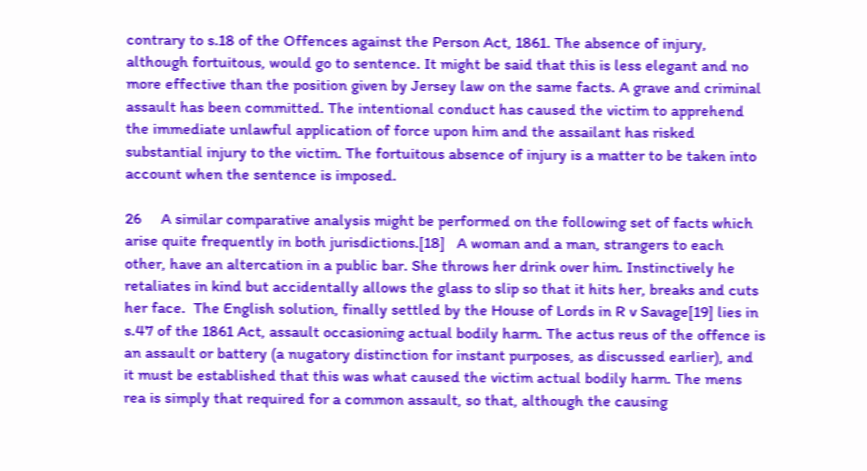contrary to s.18 of the Offences against the Person Act, 1861. The absence of injury, although fortuitous, would go to sentence. It might be said that this is less elegant and no more effective than the position given by Jersey law on the same facts. A grave and criminal assault has been committed. The intentional conduct has caused the victim to apprehend the immediate unlawful application of force upon him and the assailant has risked substantial injury to the victim. The fortuitous absence of injury is a matter to be taken into account when the sentence is imposed.

26     A similar comparative analysis might be performed on the following set of facts which arise quite frequently in both jurisdictions.[18]   A woman and a man, strangers to each other, have an altercation in a public bar. She throws her drink over him. Instinctively he retaliates in kind but accidentally allows the glass to slip so that it hits her, breaks and cuts her face.  The English solution, finally settled by the House of Lords in R v Savage[19] lies in s.47 of the 1861 Act, assault occasioning actual bodily harm. The actus reus of the offence is an assault or battery (a nugatory distinction for instant purposes, as discussed earlier), and it must be established that this was what caused the victim actual bodily harm. The mens rea is simply that required for a common assault, so that, although the causing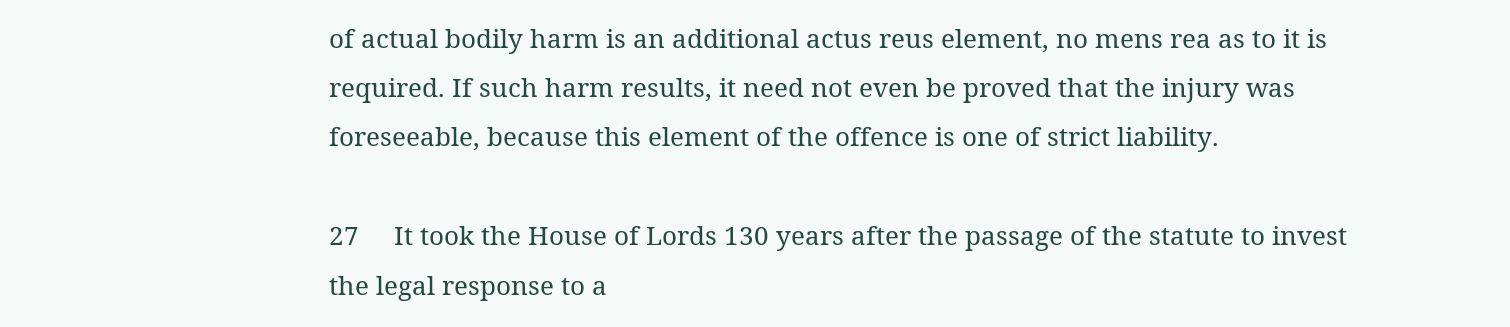of actual bodily harm is an additional actus reus element, no mens rea as to it is required. If such harm results, it need not even be proved that the injury was foreseeable, because this element of the offence is one of strict liability.

27     It took the House of Lords 130 years after the passage of the statute to invest the legal response to a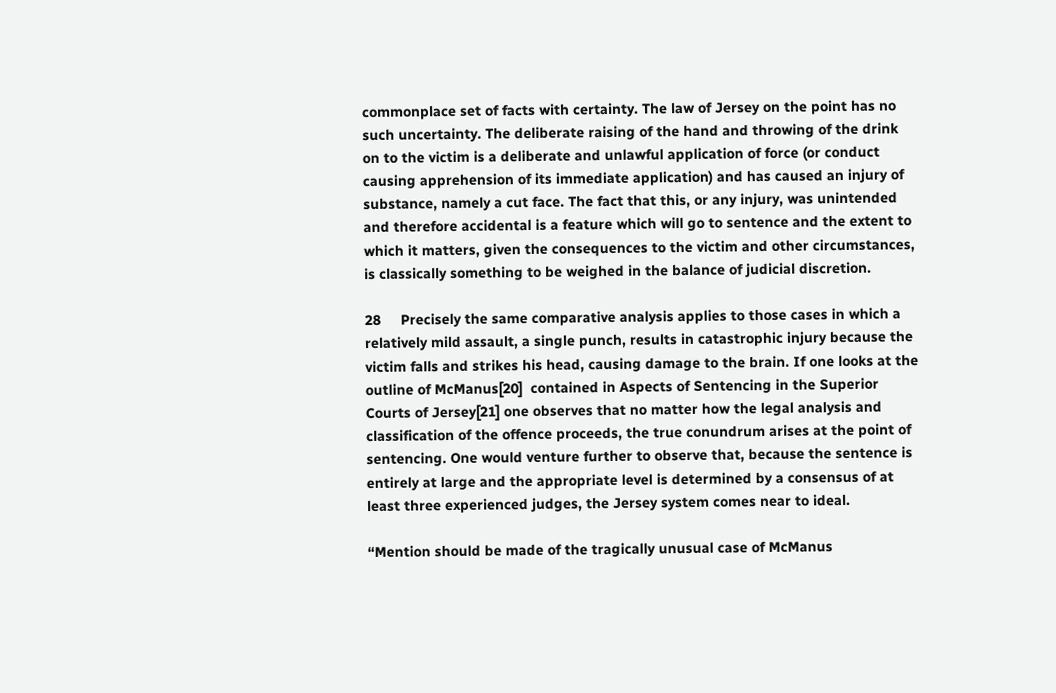commonplace set of facts with certainty. The law of Jersey on the point has no such uncertainty. The deliberate raising of the hand and throwing of the drink on to the victim is a deliberate and unlawful application of force (or conduct causing apprehension of its immediate application) and has caused an injury of substance, namely a cut face. The fact that this, or any injury, was unintended and therefore accidental is a feature which will go to sentence and the extent to which it matters, given the consequences to the victim and other circumstances, is classically something to be weighed in the balance of judicial discretion.

28     Precisely the same comparative analysis applies to those cases in which a relatively mild assault, a single punch, results in catastrophic injury because the victim falls and strikes his head, causing damage to the brain. If one looks at the outline of McManus[20]  contained in Aspects of Sentencing in the Superior Courts of Jersey[21] one observes that no matter how the legal analysis and classification of the offence proceeds, the true conundrum arises at the point of sentencing. One would venture further to observe that, because the sentence is entirely at large and the appropriate level is determined by a consensus of at least three experienced judges, the Jersey system comes near to ideal.

“Mention should be made of the tragically unusual case of McManus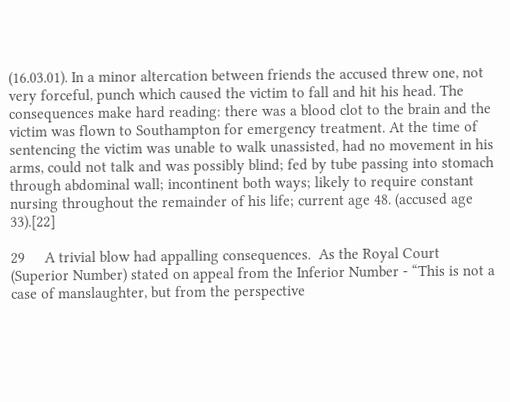(16.03.01). In a minor altercation between friends the accused threw one, not very forceful, punch which caused the victim to fall and hit his head. The consequences make hard reading: there was a blood clot to the brain and the victim was flown to Southampton for emergency treatment. At the time of sentencing the victim was unable to walk unassisted, had no movement in his arms, could not talk and was possibly blind; fed by tube passing into stomach through abdominal wall; incontinent both ways; likely to require constant nursing throughout the remainder of his life; current age 48. (accused age 33).[22]

29     A trivial blow had appalling consequences.  As the Royal Court (Superior Number) stated on appeal from the Inferior Number - “This is not a case of manslaughter, but from the perspective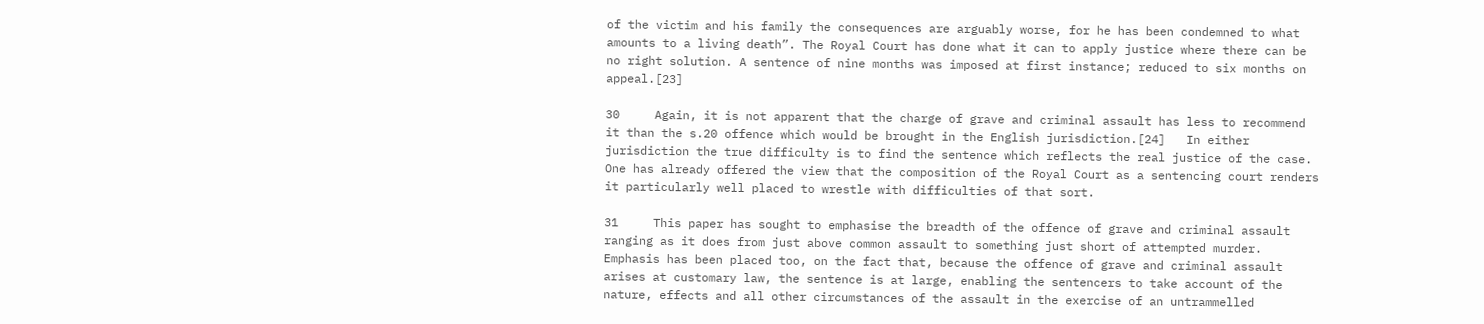of the victim and his family the consequences are arguably worse, for he has been condemned to what amounts to a living death”. The Royal Court has done what it can to apply justice where there can be no right solution. A sentence of nine months was imposed at first instance; reduced to six months on appeal.[23]

30     Again, it is not apparent that the charge of grave and criminal assault has less to recommend it than the s.20 offence which would be brought in the English jurisdiction.[24]   In either jurisdiction the true difficulty is to find the sentence which reflects the real justice of the case. One has already offered the view that the composition of the Royal Court as a sentencing court renders it particularly well placed to wrestle with difficulties of that sort.

31     This paper has sought to emphasise the breadth of the offence of grave and criminal assault ranging as it does from just above common assault to something just short of attempted murder.  Emphasis has been placed too, on the fact that, because the offence of grave and criminal assault arises at customary law, the sentence is at large, enabling the sentencers to take account of the nature, effects and all other circumstances of the assault in the exercise of an untrammelled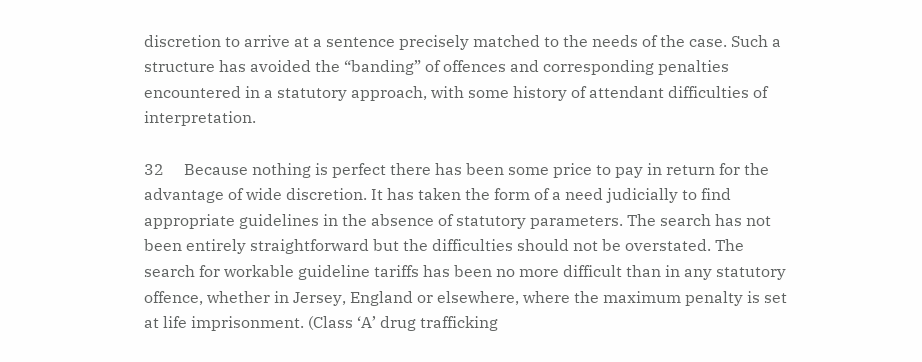discretion to arrive at a sentence precisely matched to the needs of the case. Such a structure has avoided the “banding” of offences and corresponding penalties encountered in a statutory approach, with some history of attendant difficulties of interpretation.

32     Because nothing is perfect there has been some price to pay in return for the advantage of wide discretion. It has taken the form of a need judicially to find appropriate guidelines in the absence of statutory parameters. The search has not been entirely straightforward but the difficulties should not be overstated. The search for workable guideline tariffs has been no more difficult than in any statutory offence, whether in Jersey, England or elsewhere, where the maximum penalty is set at life imprisonment. (Class ‘A’ drug trafficking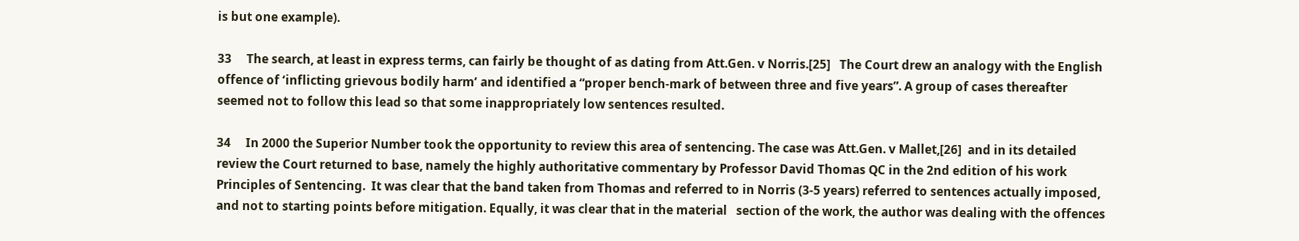is but one example).

33     The search, at least in express terms, can fairly be thought of as dating from Att.Gen. v Norris.[25]   The Court drew an analogy with the English offence of ‘inflicting grievous bodily harm’ and identified a “proper bench-mark of between three and five years”. A group of cases thereafter seemed not to follow this lead so that some inappropriately low sentences resulted.

34     In 2000 the Superior Number took the opportunity to review this area of sentencing. The case was Att.Gen. v Mallet,[26]  and in its detailed review the Court returned to base, namely the highly authoritative commentary by Professor David Thomas QC in the 2nd edition of his work Principles of Sentencing.  It was clear that the band taken from Thomas and referred to in Norris (3-5 years) referred to sentences actually imposed, and not to starting points before mitigation. Equally, it was clear that in the material   section of the work, the author was dealing with the offences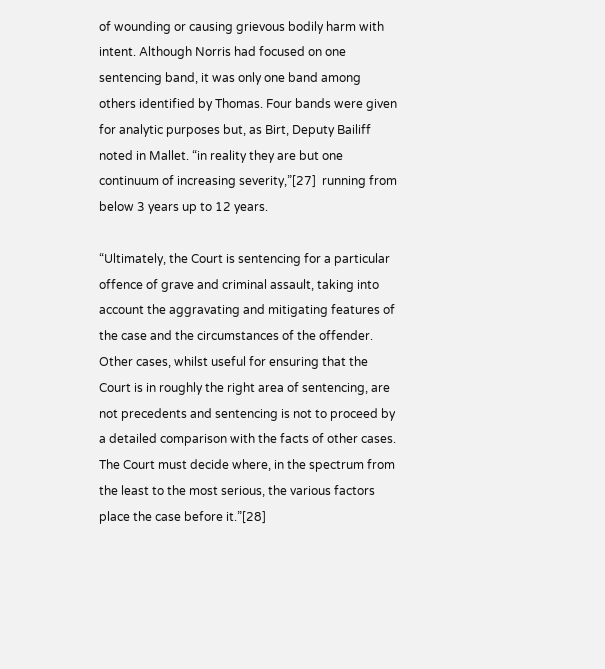of wounding or causing grievous bodily harm with intent. Although Norris had focused on one sentencing band, it was only one band among others identified by Thomas. Four bands were given for analytic purposes but, as Birt, Deputy Bailiff noted in Mallet. “in reality they are but one continuum of increasing severity,”[27]  running from below 3 years up to 12 years.

“Ultimately, the Court is sentencing for a particular offence of grave and criminal assault, taking into account the aggravating and mitigating features of the case and the circumstances of the offender. Other cases, whilst useful for ensuring that the Court is in roughly the right area of sentencing, are not precedents and sentencing is not to proceed by a detailed comparison with the facts of other cases. The Court must decide where, in the spectrum from the least to the most serious, the various factors place the case before it.”[28]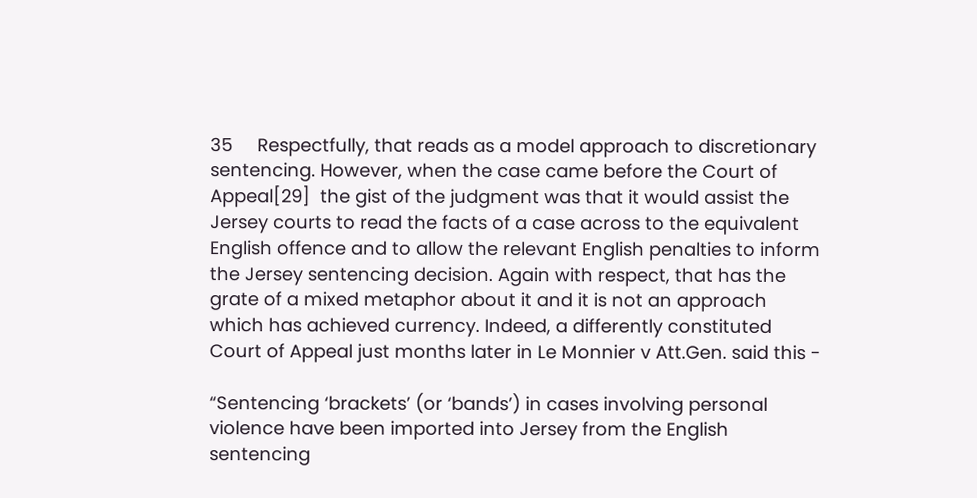35     Respectfully, that reads as a model approach to discretionary sentencing. However, when the case came before the Court of Appeal[29]  the gist of the judgment was that it would assist the Jersey courts to read the facts of a case across to the equivalent English offence and to allow the relevant English penalties to inform the Jersey sentencing decision. Again with respect, that has the grate of a mixed metaphor about it and it is not an approach which has achieved currency. Indeed, a differently constituted Court of Appeal just months later in Le Monnier v Att.Gen. said this -

“Sentencing ‘brackets’ (or ‘bands’) in cases involving personal violence have been imported into Jersey from the English sentencing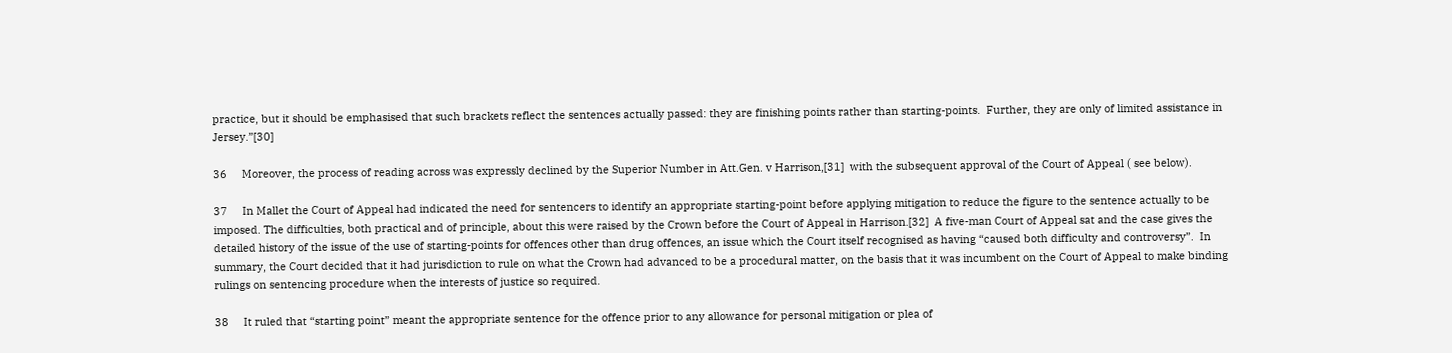practice, but it should be emphasised that such brackets reflect the sentences actually passed: they are finishing points rather than starting-points.  Further, they are only of limited assistance in Jersey.”[30]

36     Moreover, the process of reading across was expressly declined by the Superior Number in Att.Gen. v Harrison,[31]  with the subsequent approval of the Court of Appeal ( see below).

37     In Mallet the Court of Appeal had indicated the need for sentencers to identify an appropriate starting-point before applying mitigation to reduce the figure to the sentence actually to be imposed. The difficulties, both practical and of principle, about this were raised by the Crown before the Court of Appeal in Harrison.[32]  A five-man Court of Appeal sat and the case gives the detailed history of the issue of the use of starting-points for offences other than drug offences, an issue which the Court itself recognised as having “caused both difficulty and controversy”.  In summary, the Court decided that it had jurisdiction to rule on what the Crown had advanced to be a procedural matter, on the basis that it was incumbent on the Court of Appeal to make binding rulings on sentencing procedure when the interests of justice so required.

38     It ruled that “starting point” meant the appropriate sentence for the offence prior to any allowance for personal mitigation or plea of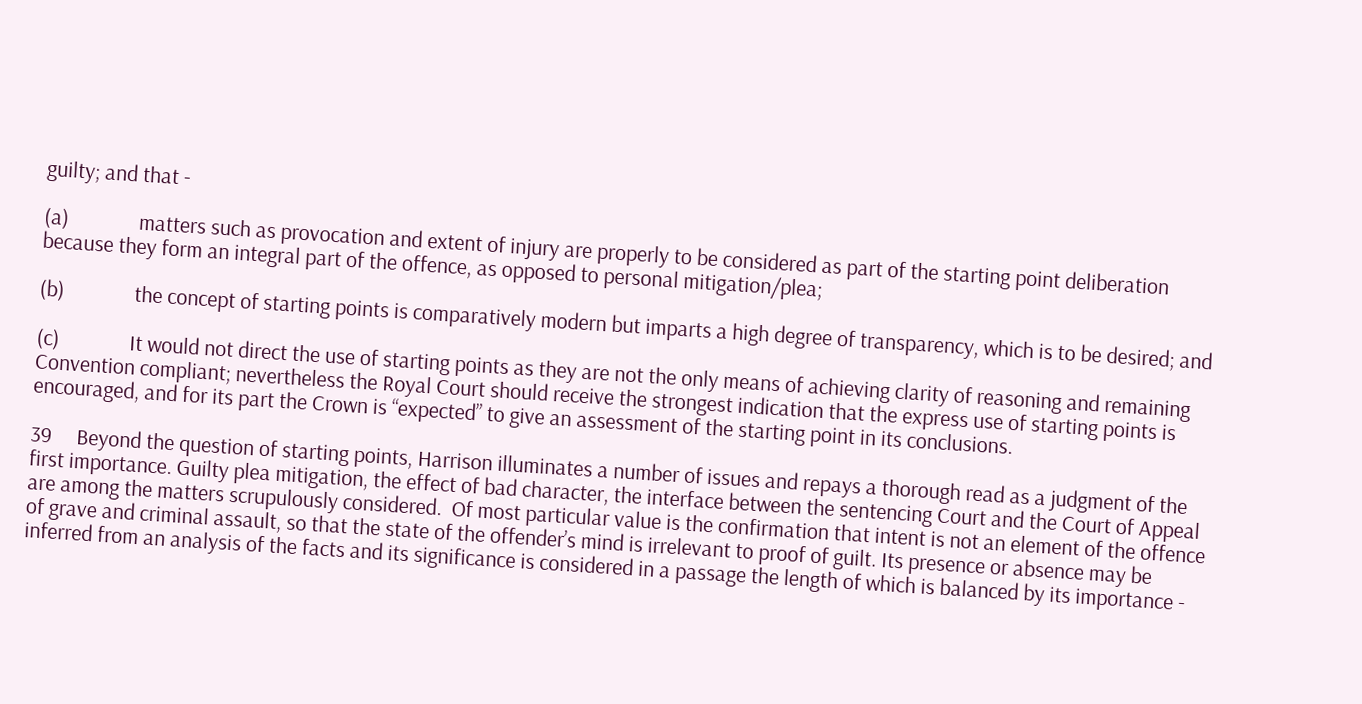guilty; and that -

(a)              matters such as provocation and extent of injury are properly to be considered as part of the starting point deliberation because they form an integral part of the offence, as opposed to personal mitigation/plea;

(b)              the concept of starting points is comparatively modern but imparts a high degree of transparency, which is to be desired; and

(c)              It would not direct the use of starting points as they are not the only means of achieving clarity of reasoning and remaining Convention compliant; nevertheless the Royal Court should receive the strongest indication that the express use of starting points is encouraged, and for its part the Crown is “expected” to give an assessment of the starting point in its conclusions.

39     Beyond the question of starting points, Harrison illuminates a number of issues and repays a thorough read as a judgment of the first importance. Guilty plea mitigation, the effect of bad character, the interface between the sentencing Court and the Court of Appeal are among the matters scrupulously considered.  Of most particular value is the confirmation that intent is not an element of the offence of grave and criminal assault, so that the state of the offender’s mind is irrelevant to proof of guilt. Its presence or absence may be inferred from an analysis of the facts and its significance is considered in a passage the length of which is balanced by its importance -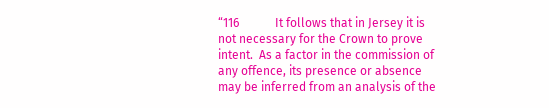“116            It follows that in Jersey it is not necessary for the Crown to prove intent.  As a factor in the commission of any offence, its presence or absence may be inferred from an analysis of the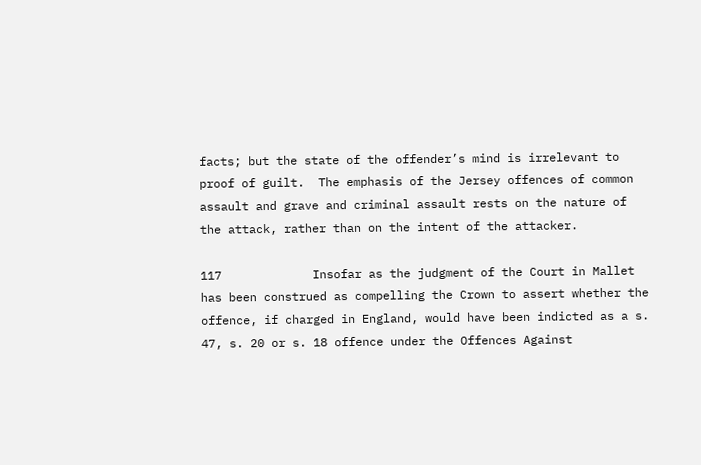facts; but the state of the offender’s mind is irrelevant to proof of guilt.  The emphasis of the Jersey offences of common assault and grave and criminal assault rests on the nature of the attack, rather than on the intent of the attacker.

117             Insofar as the judgment of the Court in Mallet has been construed as compelling the Crown to assert whether the offence, if charged in England, would have been indicted as a s. 47, s. 20 or s. 18 offence under the Offences Against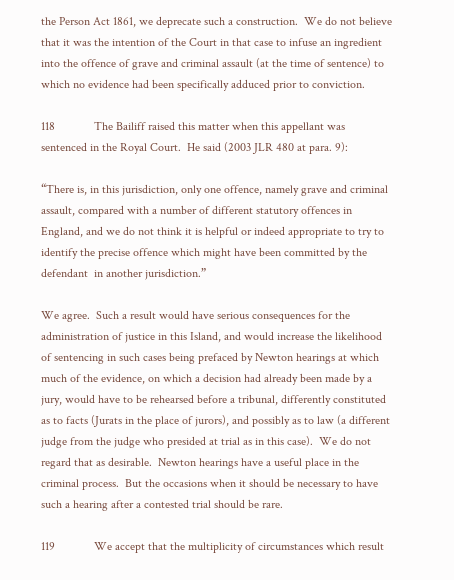the Person Act 1861, we deprecate such a construction.  We do not believe that it was the intention of the Court in that case to infuse an ingredient into the offence of grave and criminal assault (at the time of sentence) to which no evidence had been specifically adduced prior to conviction.

118             The Bailiff raised this matter when this appellant was sentenced in the Royal Court.  He said (2003 JLR 480 at para. 9):

“There is, in this jurisdiction, only one offence, namely grave and criminal assault, compared with a number of different statutory offences in England, and we do not think it is helpful or indeed appropriate to try to identify the precise offence which might have been committed by the defendant  in another jurisdiction.”

We agree.  Such a result would have serious consequences for the administration of justice in this Island, and would increase the likelihood of sentencing in such cases being prefaced by Newton hearings at which much of the evidence, on which a decision had already been made by a jury, would have to be rehearsed before a tribunal, differently constituted as to facts (Jurats in the place of jurors), and possibly as to law (a different judge from the judge who presided at trial as in this case).  We do not regard that as desirable.  Newton hearings have a useful place in the criminal process.  But the occasions when it should be necessary to have such a hearing after a contested trial should be rare.

119             We accept that the multiplicity of circumstances which result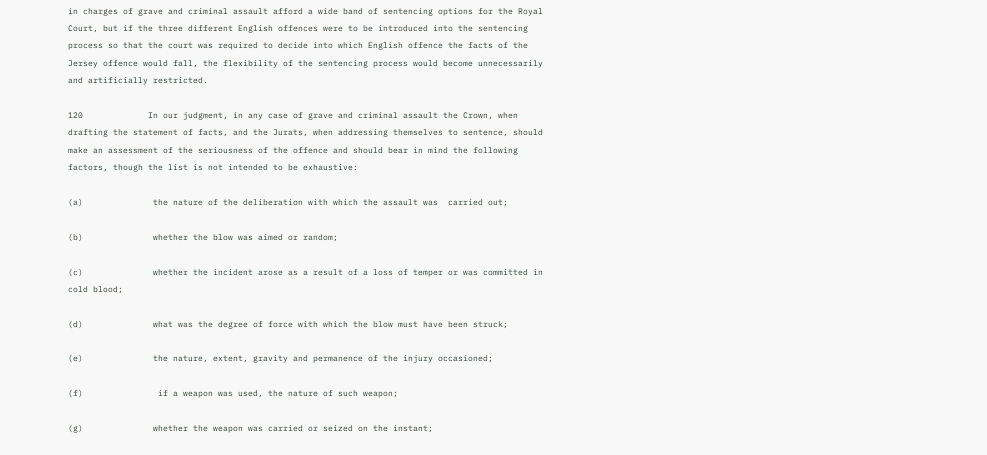in charges of grave and criminal assault afford a wide band of sentencing options for the Royal Court, but if the three different English offences were to be introduced into the sentencing process so that the court was required to decide into which English offence the facts of the Jersey offence would fall, the flexibility of the sentencing process would become unnecessarily and artificially restricted.

120             In our judgment, in any case of grave and criminal assault the Crown, when drafting the statement of facts, and the Jurats, when addressing themselves to sentence, should make an assessment of the seriousness of the offence and should bear in mind the following factors, though the list is not intended to be exhaustive:

(a)              the nature of the deliberation with which the assault was  carried out;

(b)              whether the blow was aimed or random;

(c)              whether the incident arose as a result of a loss of temper or was committed in cold blood;

(d)              what was the degree of force with which the blow must have been struck;

(e)              the nature, extent, gravity and permanence of the injury occasioned;

(f)               if a weapon was used, the nature of such weapon;

(g)              whether the weapon was carried or seized on the instant;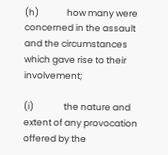(h)              how many were concerned in the assault and the circumstances which gave rise to their involvement;

(i)               the nature and extent of any provocation offered by the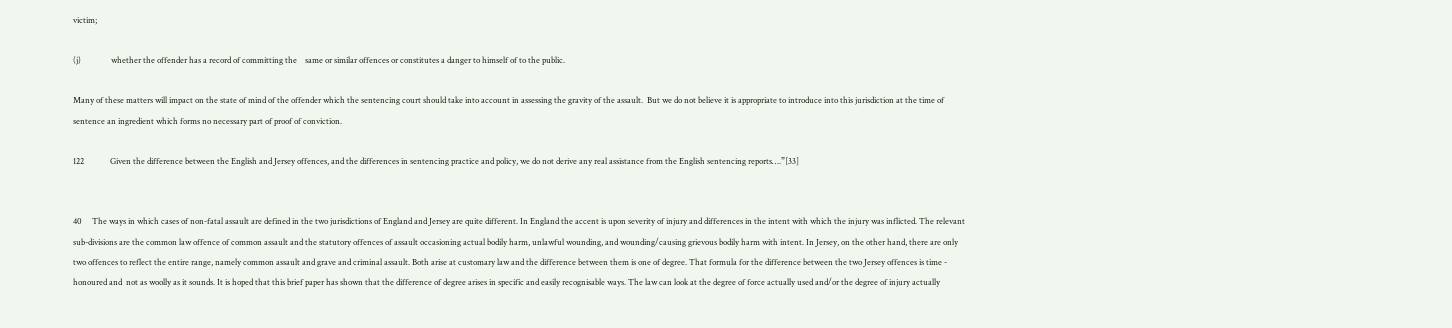victim;

(j)               whether the offender has a record of committing the    same or similar offences or constitutes a danger to himself of to the public.

Many of these matters will impact on the state of mind of the offender which the sentencing court should take into account in assessing the gravity of the assault.  But we do not believe it is appropriate to introduce into this jurisdiction at the time of sentence an ingredient which forms no necessary part of proof of conviction.

122             Given the difference between the English and Jersey offences, and the differences in sentencing practice and policy, we do not derive any real assistance from the English sentencing reports….”[33]


40     The ways in which cases of non-fatal assault are defined in the two jurisdictions of England and Jersey are quite different. In England the accent is upon severity of injury and differences in the intent with which the injury was inflicted. The relevant sub-divisions are the common law offence of common assault and the statutory offences of assault occasioning actual bodily harm, unlawful wounding, and wounding/causing grievous bodily harm with intent. In Jersey, on the other hand, there are only two offences to reflect the entire range, namely common assault and grave and criminal assault. Both arise at customary law and the difference between them is one of degree. That formula for the difference between the two Jersey offences is time - honoured and  not as woolly as it sounds. It is hoped that this brief paper has shown that the difference of degree arises in specific and easily recognisable ways. The law can look at the degree of force actually used and/or the degree of injury actually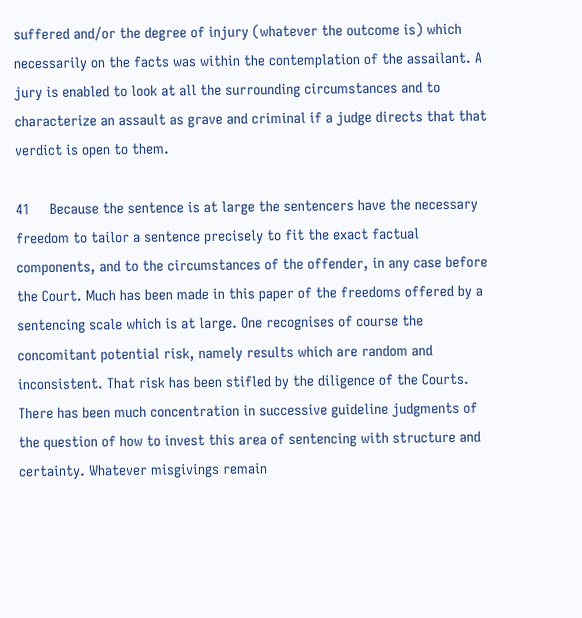suffered and/or the degree of injury (whatever the outcome is) which necessarily on the facts was within the contemplation of the assailant. A jury is enabled to look at all the surrounding circumstances and to characterize an assault as grave and criminal if a judge directs that that verdict is open to them.

41     Because the sentence is at large the sentencers have the necessary freedom to tailor a sentence precisely to fit the exact factual components, and to the circumstances of the offender, in any case before the Court. Much has been made in this paper of the freedoms offered by a sentencing scale which is at large. One recognises of course the concomitant potential risk, namely results which are random and inconsistent. That risk has been stifled by the diligence of the Courts. There has been much concentration in successive guideline judgments of the question of how to invest this area of sentencing with structure and certainty. Whatever misgivings remain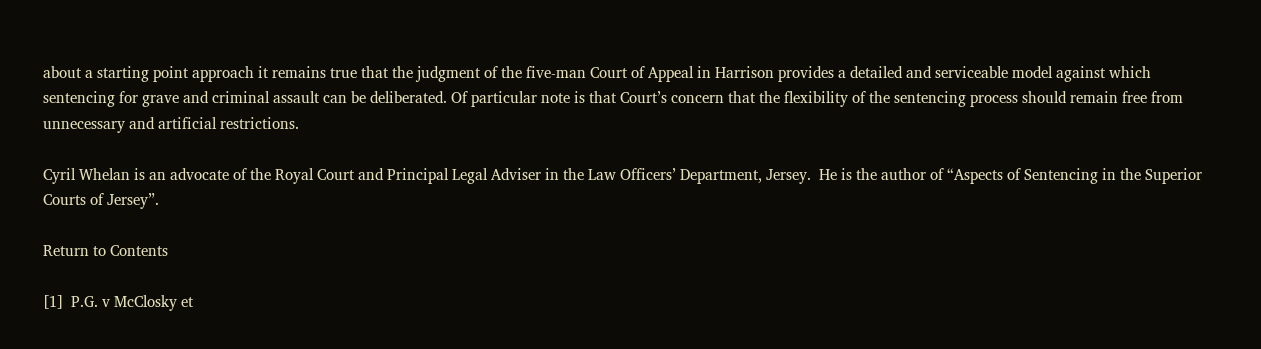about a starting point approach it remains true that the judgment of the five-man Court of Appeal in Harrison provides a detailed and serviceable model against which sentencing for grave and criminal assault can be deliberated. Of particular note is that Court’s concern that the flexibility of the sentencing process should remain free from unnecessary and artificial restrictions.

Cyril Whelan is an advocate of the Royal Court and Principal Legal Adviser in the Law Officers’ Department, Jersey.  He is the author of “Aspects of Sentencing in the Superior Courts of Jersey”.

Return to Contents

[1]  P.G. v McClosky et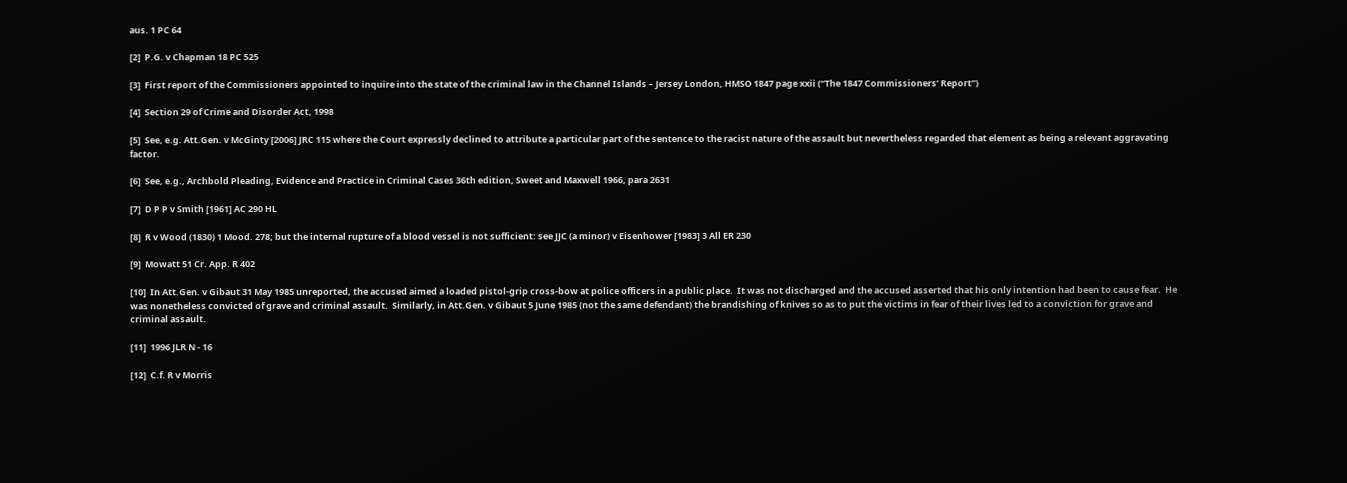aus. 1 PC 64

[2]  P.G. v Chapman 18 PC 525

[3]  First report of the Commissioners appointed to inquire into the state of the criminal law in the Channel Islands – Jersey London, HMSO 1847 page xxii (“The 1847 Commissioners’ Report”)

[4]  Section 29 of Crime and Disorder Act, 1998

[5]  See, e.g. Att.Gen. v McGinty [2006] JRC 115 where the Court expressly declined to attribute a particular part of the sentence to the racist nature of the assault but nevertheless regarded that element as being a relevant aggravating factor.

[6]  See, e.g., Archbold Pleading, Evidence and Practice in Criminal Cases 36th edition, Sweet and Maxwell 1966, para 2631

[7]  D P P v Smith [1961] AC 290 HL

[8]  R v Wood (1830) 1 Mood. 278; but the internal rupture of a blood vessel is not sufficient: see JJC (a minor) v Eisenhower [1983] 3 All ER 230

[9]  Mowatt 51 Cr. App. R 402

[10]  In Att.Gen. v Gibaut 31 May 1985 unreported, the accused aimed a loaded pistol-grip cross-bow at police officers in a public place.  It was not discharged and the accused asserted that his only intention had been to cause fear.  He was nonetheless convicted of grave and criminal assault.  Similarly, in Att.Gen. v Gibaut 5 June 1985 (not the same defendant) the brandishing of knives so as to put the victims in fear of their lives led to a conviction for grave and criminal assault.

[11]  1996 JLR N - 16

[12]  C.f. R v Morris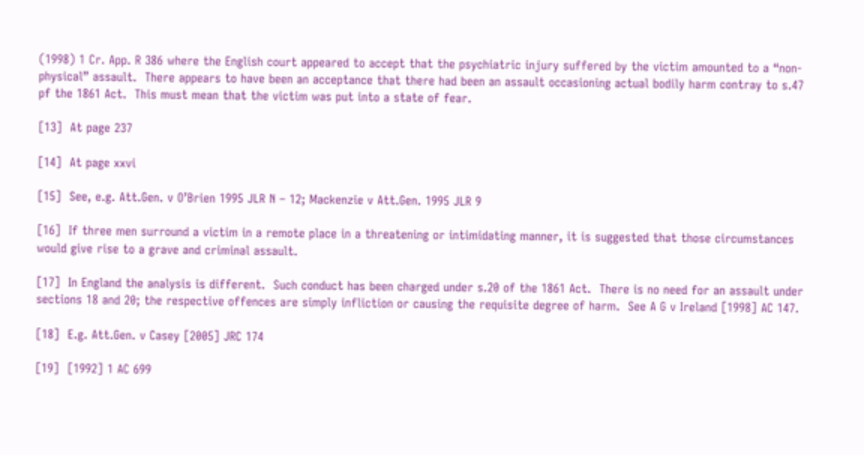(1998) 1 Cr. App. R 386 where the English court appeared to accept that the psychiatric injury suffered by the victim amounted to a “non-physical” assault.  There appears to have been an acceptance that there had been an assault occasioning actual bodily harm contray to s.47 pf the 1861 Act.  This must mean that the victim was put into a state of fear.

[13]  At page 237

[14]  At page xxvi

[15]  See, e.g. Att.Gen. v O’Brien 1995 JLR N – 12; Mackenzie v Att.Gen. 1995 JLR 9

[16]  If three men surround a victim in a remote place in a threatening or intimidating manner, it is suggested that those circumstances would give rise to a grave and criminal assault.

[17]  In England the analysis is different.  Such conduct has been charged under s.20 of the 1861 Act.  There is no need for an assault under sections 18 and 20; the respective offences are simply infliction or causing the requisite degree of harm.  See A G v Ireland [1998] AC 147.

[18]  E.g. Att.Gen. v Casey [2005] JRC 174

[19]  [1992] 1 AC 699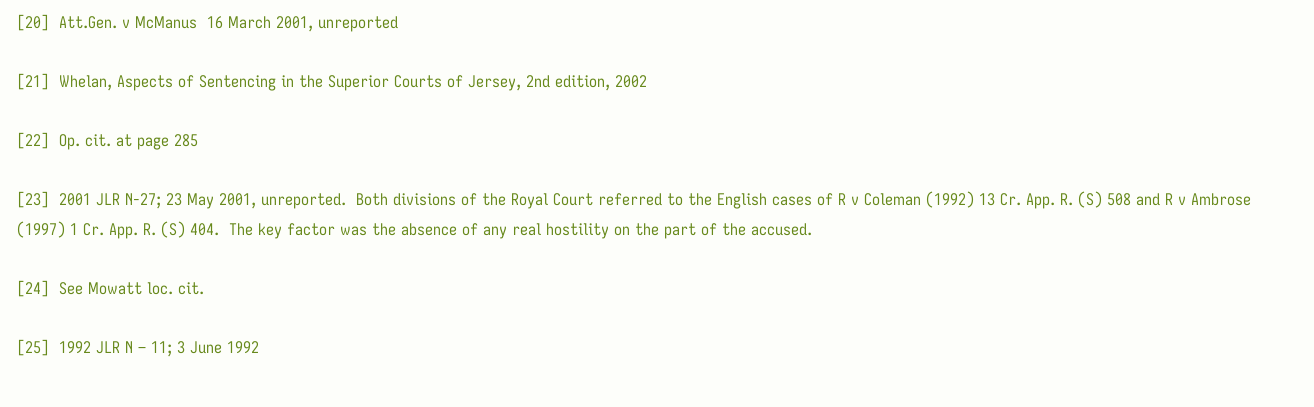[20]  Att.Gen. v McManus  16 March 2001, unreported

[21]  Whelan, Aspects of Sentencing in the Superior Courts of Jersey, 2nd edition, 2002

[22]  Op. cit. at page 285

[23]  2001 JLR N-27; 23 May 2001, unreported.  Both divisions of the Royal Court referred to the English cases of R v Coleman (1992) 13 Cr. App. R. (S) 508 and R v Ambrose (1997) 1 Cr. App. R. (S) 404.  The key factor was the absence of any real hostility on the part of the accused.

[24]  See Mowatt loc. cit.

[25]  1992 JLR N – 11; 3 June 1992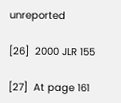unreported

[26]  2000 JLR 155

[27]  At page 161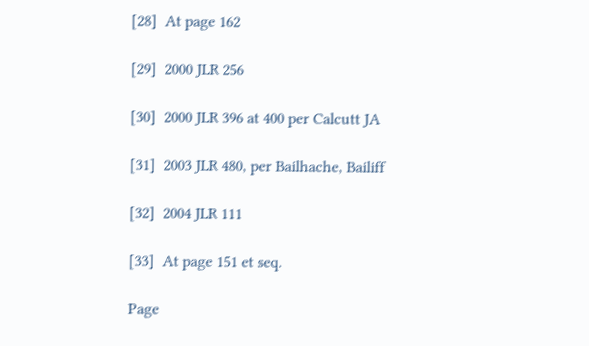[28]  At page 162

[29]  2000 JLR 256

[30]  2000 JLR 396 at 400 per Calcutt JA

[31]  2003 JLR 480, per Bailhache, Bailiff

[32]  2004 JLR 111

[33]  At page 151 et seq.

Page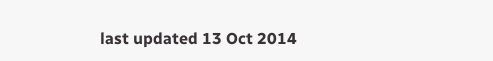last updated 13 Oct 2014